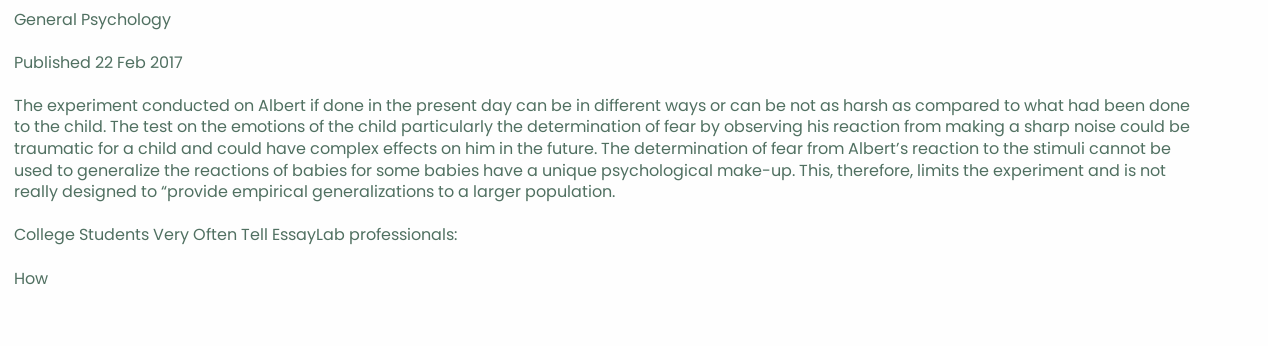General Psychology

Published 22 Feb 2017

The experiment conducted on Albert if done in the present day can be in different ways or can be not as harsh as compared to what had been done to the child. The test on the emotions of the child particularly the determination of fear by observing his reaction from making a sharp noise could be traumatic for a child and could have complex effects on him in the future. The determination of fear from Albert’s reaction to the stimuli cannot be used to generalize the reactions of babies for some babies have a unique psychological make-up. This, therefore, limits the experiment and is not really designed to “provide empirical generalizations to a larger population.

College Students Very Often Tell EssayLab professionals:

How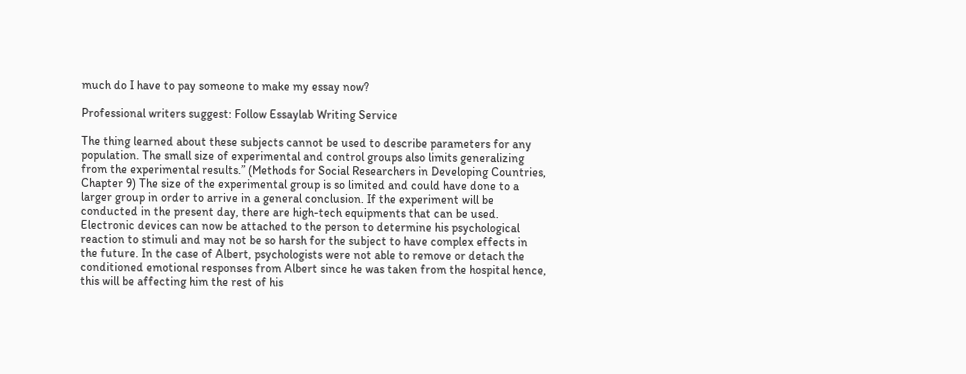much do I have to pay someone to make my essay now?

Professional writers suggest: Follow Essaylab Writing Service

The thing learned about these subjects cannot be used to describe parameters for any population. The small size of experimental and control groups also limits generalizing from the experimental results.” (Methods for Social Researchers in Developing Countries, Chapter 9) The size of the experimental group is so limited and could have done to a larger group in order to arrive in a general conclusion. If the experiment will be conducted in the present day, there are high-tech equipments that can be used. Electronic devices can now be attached to the person to determine his psychological reaction to stimuli and may not be so harsh for the subject to have complex effects in the future. In the case of Albert, psychologists were not able to remove or detach the conditioned emotional responses from Albert since he was taken from the hospital hence, this will be affecting him the rest of his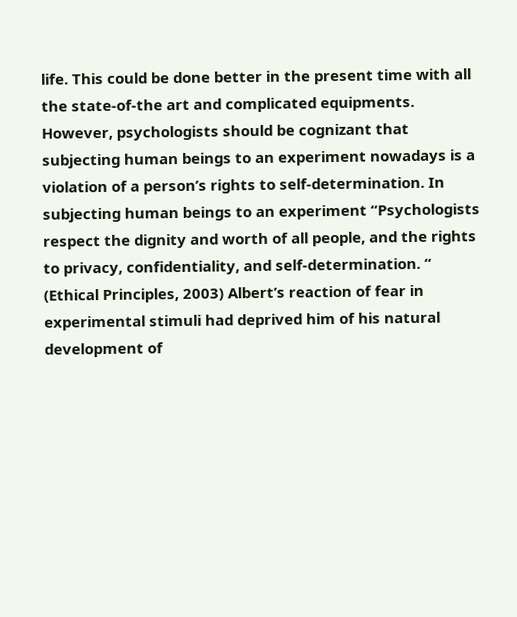life. This could be done better in the present time with all the state-of-the art and complicated equipments. However, psychologists should be cognizant that subjecting human beings to an experiment nowadays is a violation of a person’s rights to self-determination. In subjecting human beings to an experiment “Psychologists respect the dignity and worth of all people, and the rights to privacy, confidentiality, and self-determination. “ (Ethical Principles, 2003) Albert’s reaction of fear in experimental stimuli had deprived him of his natural development of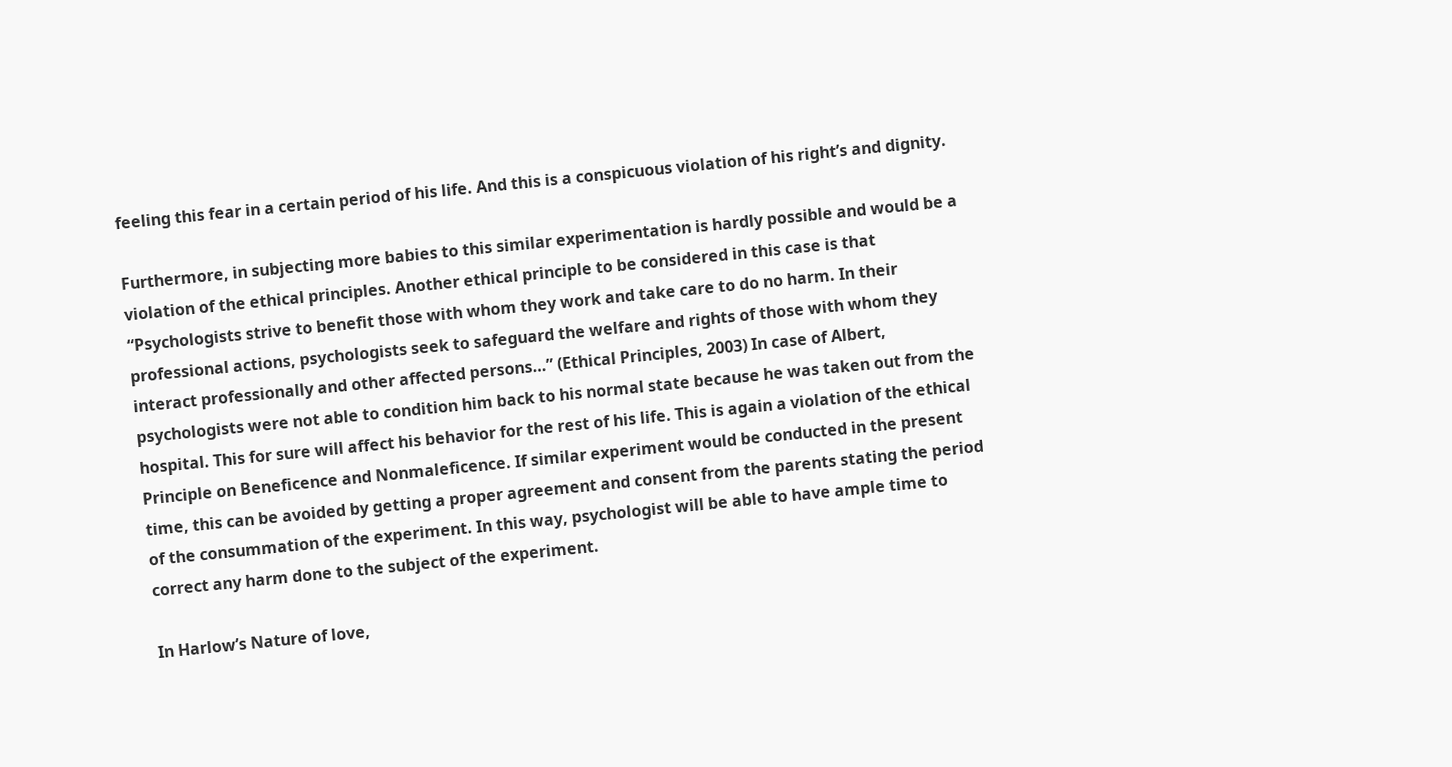feeling this fear in a certain period of his life. And this is a conspicuous violation of his right’s and dignity.

Furthermore, in subjecting more babies to this similar experimentation is hardly possible and would be a violation of the ethical principles. Another ethical principle to be considered in this case is that “Psychologists strive to benefit those with whom they work and take care to do no harm. In their professional actions, psychologists seek to safeguard the welfare and rights of those with whom they interact professionally and other affected persons…” (Ethical Principles, 2003) In case of Albert, psychologists were not able to condition him back to his normal state because he was taken out from the hospital. This for sure will affect his behavior for the rest of his life. This is again a violation of the ethical Principle on Beneficence and Nonmaleficence. If similar experiment would be conducted in the present time, this can be avoided by getting a proper agreement and consent from the parents stating the period of the consummation of the experiment. In this way, psychologist will be able to have ample time to correct any harm done to the subject of the experiment.

In Harlow’s Nature of love,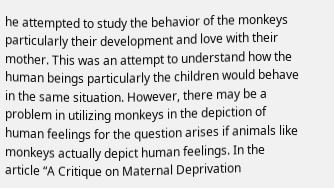he attempted to study the behavior of the monkeys particularly their development and love with their mother. This was an attempt to understand how the human beings particularly the children would behave in the same situation. However, there may be a problem in utilizing monkeys in the depiction of human feelings for the question arises if animals like monkeys actually depict human feelings. In the article “A Critique on Maternal Deprivation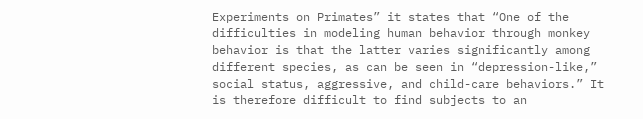Experiments on Primates” it states that “One of the difficulties in modeling human behavior through monkey behavior is that the latter varies significantly among different species, as can be seen in “depression-like,” social status, aggressive, and child-care behaviors.” It is therefore difficult to find subjects to an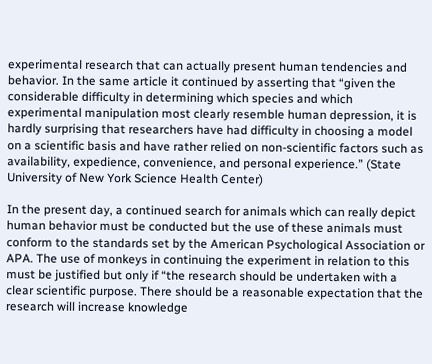experimental research that can actually present human tendencies and behavior. In the same article it continued by asserting that “given the considerable difficulty in determining which species and which experimental manipulation most clearly resemble human depression, it is hardly surprising that researchers have had difficulty in choosing a model on a scientific basis and have rather relied on non-scientific factors such as availability, expedience, convenience, and personal experience.” (State University of New York Science Health Center)

In the present day, a continued search for animals which can really depict human behavior must be conducted but the use of these animals must conform to the standards set by the American Psychological Association or APA. The use of monkeys in continuing the experiment in relation to this must be justified but only if “the research should be undertaken with a clear scientific purpose. There should be a reasonable expectation that the research will increase knowledge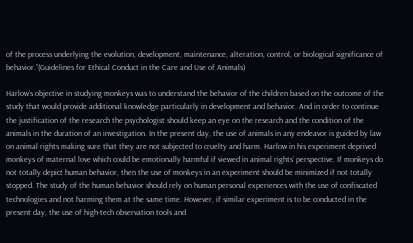of the process underlying the evolution, development, maintenance, alteration, control, or biological significance of behavior.”(Guidelines for Ethical Conduct in the Care and Use of Animals)

Harlow’s objective in studying monkeys was to understand the behavior of the children based on the outcome of the study that would provide additional knowledge particularly in development and behavior. And in order to continue the justification of the research the psychologist should keep an eye on the research and the condition of the animals in the duration of an investigation. In the present day, the use of animals in any endeavor is guided by law on animal rights making sure that they are not subjected to cruelty and harm. Harlow in his experiment deprived monkeys of maternal love which could be emotionally harmful if viewed in animal rights’ perspective. If monkeys do not totally depict human behavior, then the use of monkeys in an experiment should be minimized if not totally stopped. The study of the human behavior should rely on human personal experiences with the use of confiscated technologies and not harming them at the same time. However, if similar experiment is to be conducted in the present day, the use of high-tech observation tools and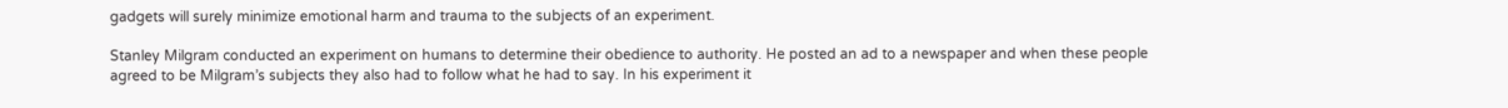gadgets will surely minimize emotional harm and trauma to the subjects of an experiment.

Stanley Milgram conducted an experiment on humans to determine their obedience to authority. He posted an ad to a newspaper and when these people agreed to be Milgram’s subjects they also had to follow what he had to say. In his experiment it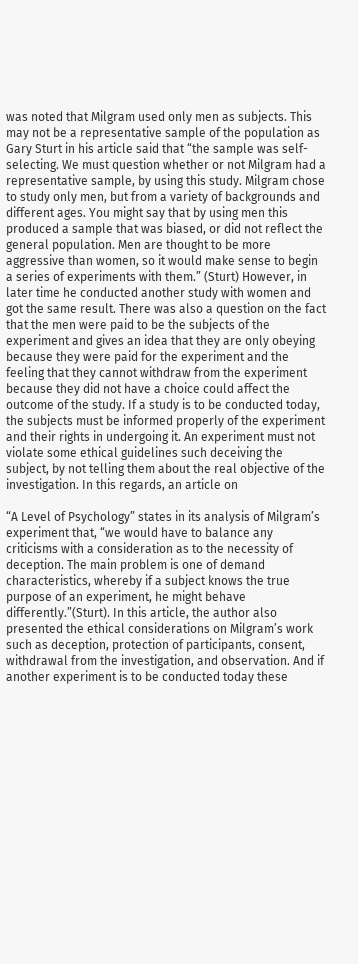was noted that Milgram used only men as subjects. This may not be a representative sample of the population as Gary Sturt in his article said that “the sample was self-selecting. We must question whether or not Milgram had a representative sample, by using this study. Milgram chose to study only men, but from a variety of backgrounds and different ages. You might say that by using men this produced a sample that was biased, or did not reflect the general population. Men are thought to be more aggressive than women, so it would make sense to begin a series of experiments with them.” (Sturt) However, in later time he conducted another study with women and got the same result. There was also a question on the fact that the men were paid to be the subjects of the experiment and gives an idea that they are only obeying because they were paid for the experiment and the feeling that they cannot withdraw from the experiment because they did not have a choice could affect the outcome of the study. If a study is to be conducted today, the subjects must be informed properly of the experiment and their rights in undergoing it. An experiment must not violate some ethical guidelines such deceiving the subject, by not telling them about the real objective of the investigation. In this regards, an article on

“A Level of Psychology” states in its analysis of Milgram’s experiment that, “we would have to balance any criticisms with a consideration as to the necessity of deception. The main problem is one of demand characteristics, whereby if a subject knows the true purpose of an experiment, he might behave differently.”(Sturt). In this article, the author also presented the ethical considerations on Milgram’s work such as deception, protection of participants, consent, withdrawal from the investigation, and observation. And if another experiment is to be conducted today these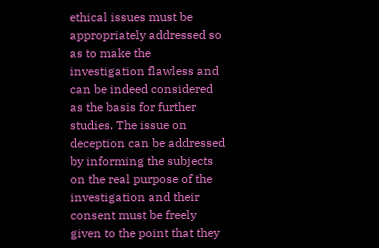ethical issues must be appropriately addressed so as to make the investigation flawless and can be indeed considered as the basis for further studies. The issue on deception can be addressed by informing the subjects on the real purpose of the investigation and their consent must be freely given to the point that they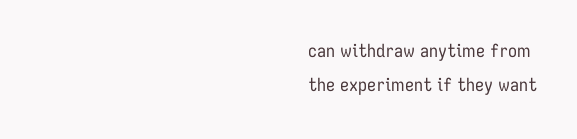can withdraw anytime from the experiment if they want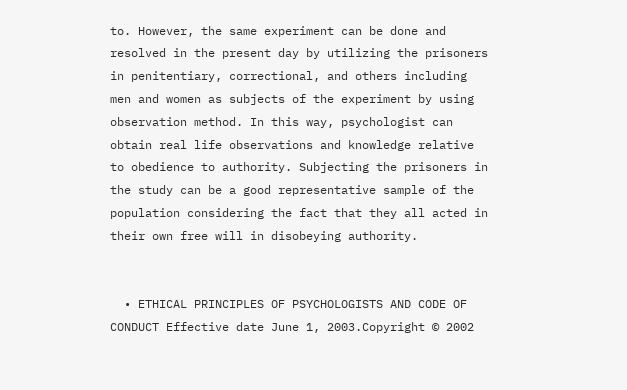to. However, the same experiment can be done and resolved in the present day by utilizing the prisoners in penitentiary, correctional, and others including men and women as subjects of the experiment by using observation method. In this way, psychologist can obtain real life observations and knowledge relative to obedience to authority. Subjecting the prisoners in the study can be a good representative sample of the population considering the fact that they all acted in their own free will in disobeying authority.


  • ETHICAL PRINCIPLES OF PSYCHOLOGISTS AND CODE OF CONDUCT Effective date June 1, 2003.Copyright © 2002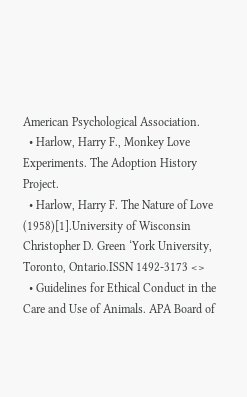American Psychological Association.
  • Harlow, Harry F., Monkey Love Experiments. The Adoption History Project.
  • Harlow, Harry F. The Nature of Love (1958)[1].University of Wisconsin Christopher D. Green ‘York University, Toronto, Ontario.ISSN 1492-3173 <>
  • Guidelines for Ethical Conduct in the Care and Use of Animals. APA Board of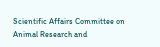Scientific Affairs Committee on Animal Research and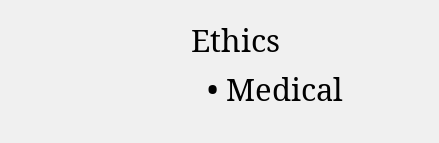Ethics
  • Medical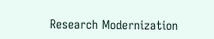Research Modernization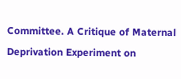Committee. A Critique of Maternal Deprivation Experiment on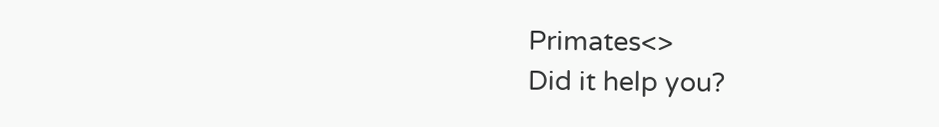Primates<>
Did it help you?